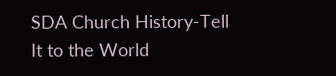SDA Church History-Tell It to the World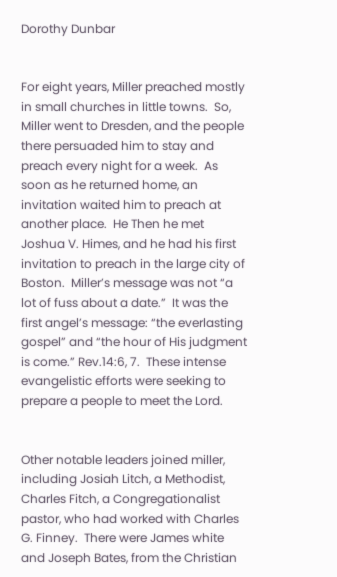Dorothy Dunbar


For eight years, Miller preached mostly in small churches in little towns.  So, Miller went to Dresden, and the people there persuaded him to stay and preach every night for a week.  As soon as he returned home, an invitation waited him to preach at another place.  He Then he met Joshua V. Himes, and he had his first invitation to preach in the large city of Boston.  Miller’s message was not “a lot of fuss about a date.”  It was the first angel’s message: “the everlasting gospel” and “the hour of His judgment is come.” Rev.14:6, 7.  These intense evangelistic efforts were seeking to prepare a people to meet the Lord.


Other notable leaders joined miller, including Josiah Litch, a Methodist, Charles Fitch, a Congregationalist pastor, who had worked with Charles G. Finney.  There were James white and Joseph Bates, from the Christian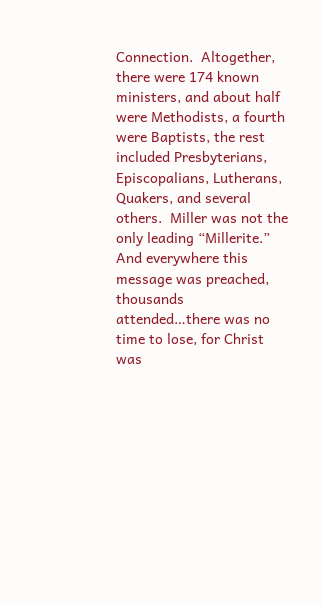Connection.  Altogether, there were 174 known ministers, and about half were Methodists, a fourth were Baptists, the rest included Presbyterians, Episcopalians, Lutherans, Quakers, and several others.  Miller was not the only leading “Millerite.”  And everywhere this message was preached, thousands attended…there was no time to lose, for Christ was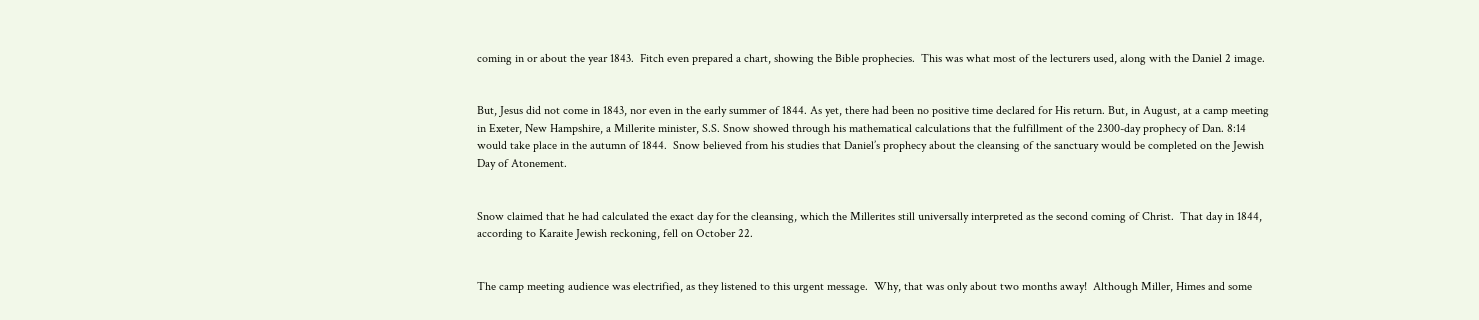coming in or about the year 1843.  Fitch even prepared a chart, showing the Bible prophecies.  This was what most of the lecturers used, along with the Daniel 2 image.


But, Jesus did not come in 1843, nor even in the early summer of 1844. As yet, there had been no positive time declared for His return. But, in August, at a camp meeting in Exeter, New Hampshire, a Millerite minister, S.S. Snow showed through his mathematical calculations that the fulfillment of the 2300-day prophecy of Dan. 8:14 would take place in the autumn of 1844.  Snow believed from his studies that Daniel’s prophecy about the cleansing of the sanctuary would be completed on the Jewish Day of Atonement.


Snow claimed that he had calculated the exact day for the cleansing, which the Millerites still universally interpreted as the second coming of Christ.  That day in 1844, according to Karaite Jewish reckoning, fell on October 22.


The camp meeting audience was electrified, as they listened to this urgent message.  Why, that was only about two months away!  Although Miller, Himes and some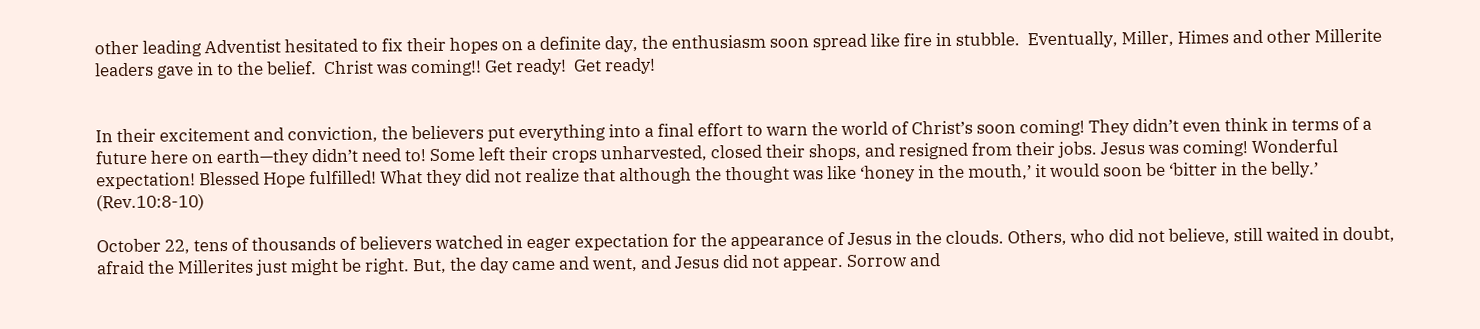other leading Adventist hesitated to fix their hopes on a definite day, the enthusiasm soon spread like fire in stubble.  Eventually, Miller, Himes and other Millerite leaders gave in to the belief.  Christ was coming!! Get ready!  Get ready!


In their excitement and conviction, the believers put everything into a final effort to warn the world of Christ’s soon coming! They didn’t even think in terms of a future here on earth—they didn’t need to! Some left their crops unharvested, closed their shops, and resigned from their jobs. Jesus was coming! Wonderful expectation! Blessed Hope fulfilled! What they did not realize that although the thought was like ‘honey in the mouth,’ it would soon be ‘bitter in the belly.’ (Rev.10:8-10)

October 22, tens of thousands of believers watched in eager expectation for the appearance of Jesus in the clouds. Others, who did not believe, still waited in doubt, afraid the Millerites just might be right. But, the day came and went, and Jesus did not appear. Sorrow and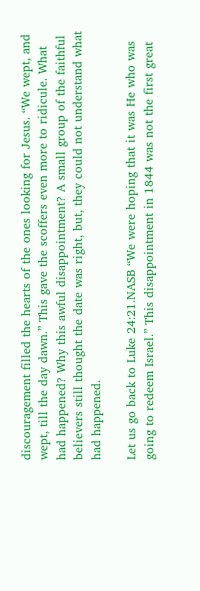discouragement filled the hearts of the ones looking for Jesus. “We wept, and wept, till the day dawn.” This gave the scoffers even more to ridicule. What had happened? Why this awful disappointment? A small group of the faithful believers still thought the date was right, but, they could not understand what had happened.

Let us go back to Luke 24:21.NASB “We were hoping that it was He who was going to redeem Israel.” This disappointment in 1844 was not the first great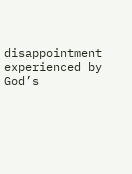disappointment experienced by God’s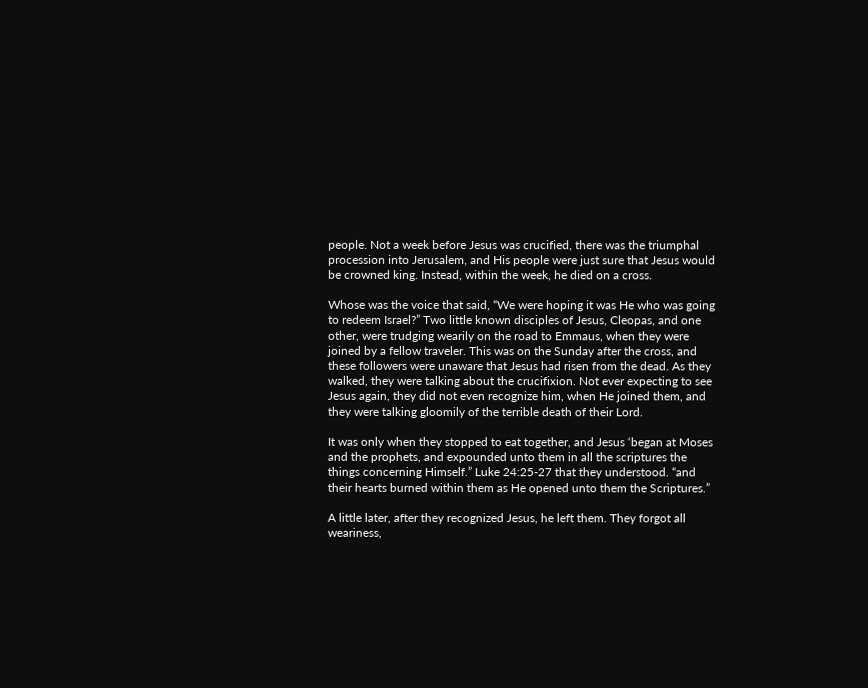people. Not a week before Jesus was crucified, there was the triumphal procession into Jerusalem, and His people were just sure that Jesus would be crowned king. Instead, within the week, he died on a cross.

Whose was the voice that said, “We were hoping it was He who was going to redeem Israel?” Two little known disciples of Jesus, Cleopas, and one other, were trudging wearily on the road to Emmaus, when they were joined by a fellow traveler. This was on the Sunday after the cross, and these followers were unaware that Jesus had risen from the dead. As they walked, they were talking about the crucifixion. Not ever expecting to see Jesus again, they did not even recognize him, when He joined them, and they were talking gloomily of the terrible death of their Lord.

It was only when they stopped to eat together, and Jesus ‘began at Moses and the prophets, and expounded unto them in all the scriptures the things concerning Himself.” Luke 24:25-27 that they understood. “and their hearts burned within them as He opened unto them the Scriptures.”

A little later, after they recognized Jesus, he left them. They forgot all weariness,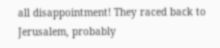all disappointment! They raced back to Jerusalem, probably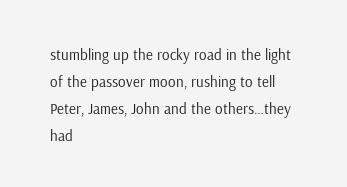stumbling up the rocky road in the light of the passover moon, rushing to tell Peter, James, John and the others…they had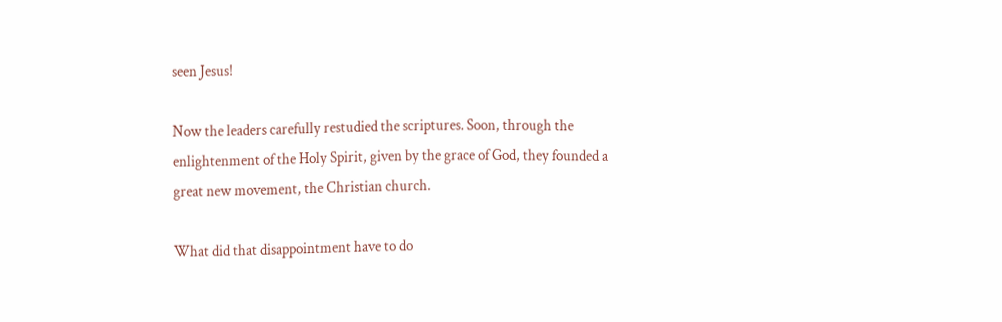seen Jesus!

Now the leaders carefully restudied the scriptures. Soon, through the enlightenment of the Holy Spirit, given by the grace of God, they founded a great new movement, the Christian church.

What did that disappointment have to do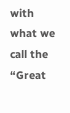with what we call the “Great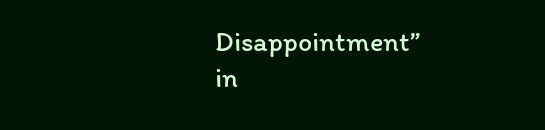Disappointment” in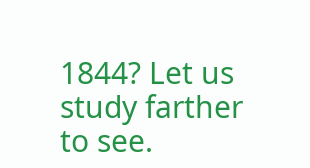1844? Let us study farther to see.